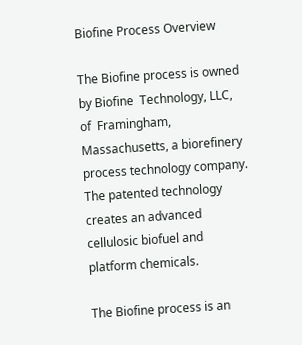Biofine Process Overview

The Biofine process is owned by Biofine  Technology, LLC, of  Framingham, Massachusetts, a biorefinery process technology company. The patented technology  creates an advanced cellulosic biofuel and platform chemicals.

The Biofine process is an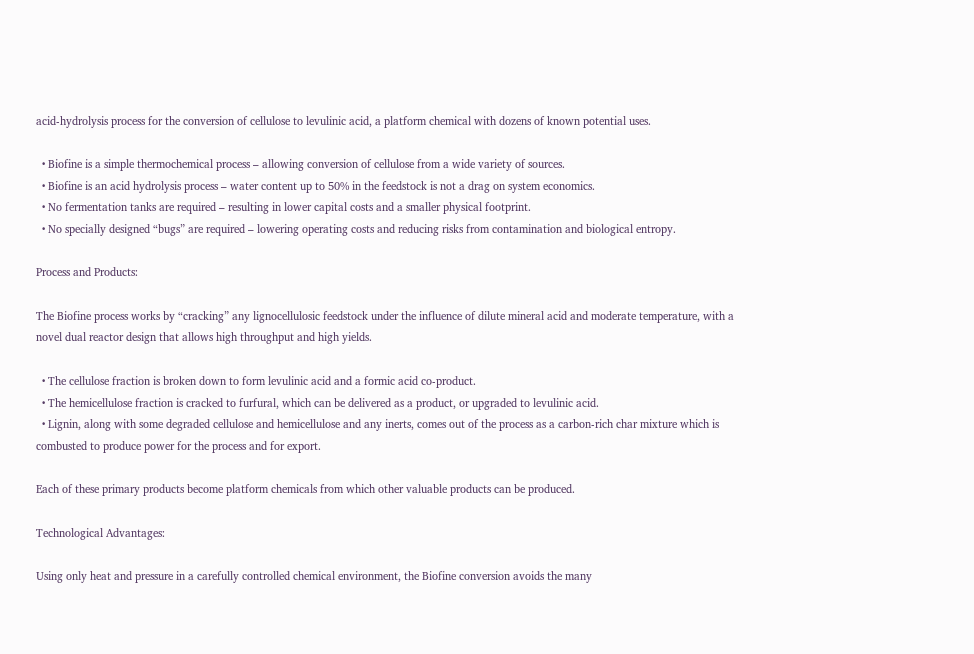acid-hydrolysis process for the conversion of cellulose to levulinic acid, a platform chemical with dozens of known potential uses.

  • Biofine is a simple thermochemical process – allowing conversion of cellulose from a wide variety of sources.
  • Biofine is an acid hydrolysis process – water content up to 50% in the feedstock is not a drag on system economics.
  • No fermentation tanks are required – resulting in lower capital costs and a smaller physical footprint.
  • No specially designed “bugs” are required – lowering operating costs and reducing risks from contamination and biological entropy.

Process and Products:

The Biofine process works by “cracking” any lignocellulosic feedstock under the influence of dilute mineral acid and moderate temperature, with a novel dual reactor design that allows high throughput and high yields.

  • The cellulose fraction is broken down to form levulinic acid and a formic acid co-product.
  • The hemicellulose fraction is cracked to furfural, which can be delivered as a product, or upgraded to levulinic acid.
  • Lignin, along with some degraded cellulose and hemicellulose and any inerts, comes out of the process as a carbon-rich char mixture which is combusted to produce power for the process and for export.

Each of these primary products become platform chemicals from which other valuable products can be produced.

Technological Advantages:

Using only heat and pressure in a carefully controlled chemical environment, the Biofine conversion avoids the many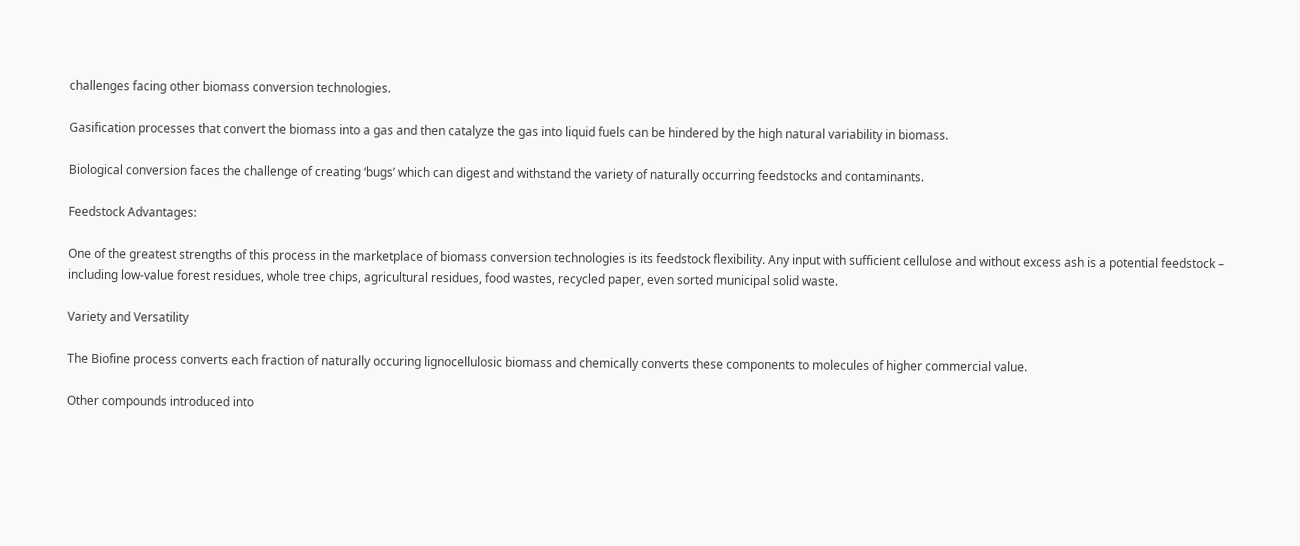challenges facing other biomass conversion technologies.

Gasification processes that convert the biomass into a gas and then catalyze the gas into liquid fuels can be hindered by the high natural variability in biomass.

Biological conversion faces the challenge of creating ‘bugs’ which can digest and withstand the variety of naturally occurring feedstocks and contaminants.

Feedstock Advantages:

One of the greatest strengths of this process in the marketplace of biomass conversion technologies is its feedstock flexibility. Any input with sufficient cellulose and without excess ash is a potential feedstock – including low-value forest residues, whole tree chips, agricultural residues, food wastes, recycled paper, even sorted municipal solid waste.

Variety and Versatility

The Biofine process converts each fraction of naturally occuring lignocellulosic biomass and chemically converts these components to molecules of higher commercial value.

Other compounds introduced into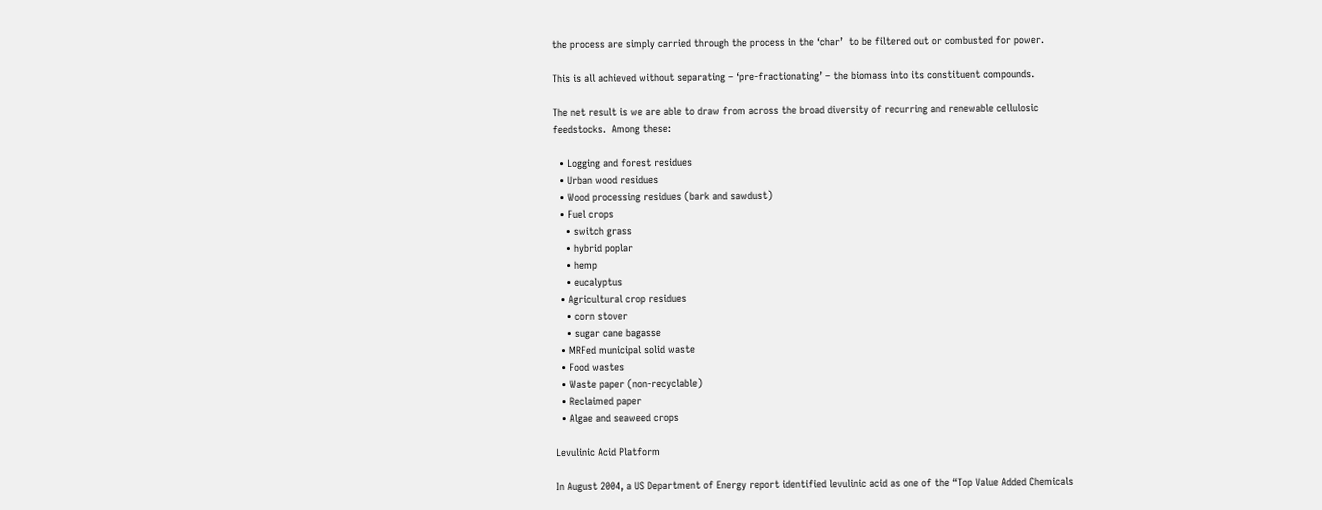the process are simply carried through the process in the ‘char’  to be filtered out or combusted for power.

This is all achieved without separating – ‘pre-fractionating’ – the biomass into its constituent compounds.

The net result is we are able to draw from across the broad diversity of recurring and renewable cellulosic feedstocks.  Among these:

  • Logging and forest residues
  • Urban wood residues
  • Wood processing residues (bark and sawdust)
  • Fuel crops
    • switch grass
    • hybrid poplar
    • hemp
    • eucalyptus
  • Agricultural crop residues
    • corn stover
    • sugar cane bagasse
  • MRFed municipal solid waste
  • Food wastes
  • Waste paper (non-recyclable)
  • Reclaimed paper
  • Algae and seaweed crops

Levulinic Acid Platform

In August 2004, a US Department of Energy report identified levulinic acid as one of the “Top Value Added Chemicals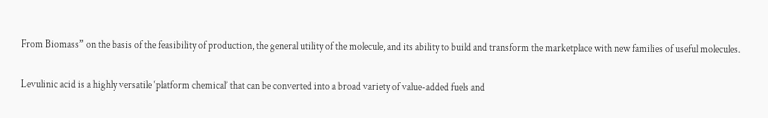From Biomass” on the basis of the feasibility of production, the general utility of the molecule, and its ability to build and transform the marketplace with new families of useful molecules.

Levulinic acid is a highly versatile ‘platform chemical’ that can be converted into a broad variety of value-added fuels and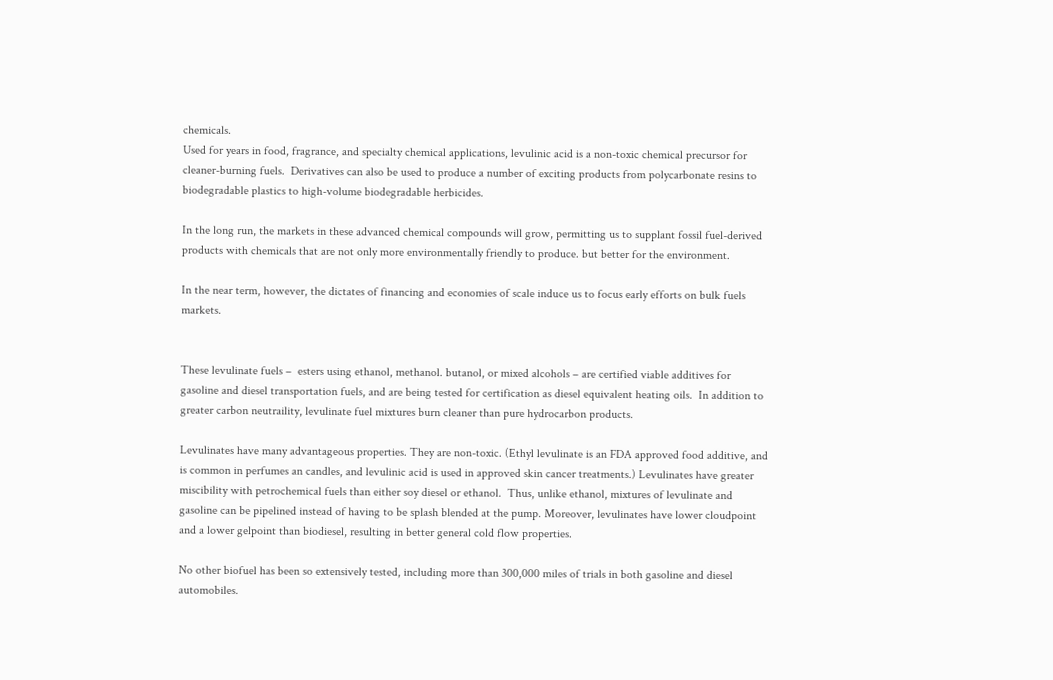chemicals.
Used for years in food, fragrance, and specialty chemical applications, levulinic acid is a non-toxic chemical precursor for cleaner-burning fuels.  Derivatives can also be used to produce a number of exciting products from polycarbonate resins to biodegradable plastics to high-volume biodegradable herbicides.

In the long run, the markets in these advanced chemical compounds will grow, permitting us to supplant fossil fuel-derived products with chemicals that are not only more environmentally friendly to produce. but better for the environment.

In the near term, however, the dictates of financing and economies of scale induce us to focus early efforts on bulk fuels markets.


These levulinate fuels –  esters using ethanol, methanol. butanol, or mixed alcohols – are certified viable additives for gasoline and diesel transportation fuels, and are being tested for certification as diesel equivalent heating oils.  In addition to greater carbon neutraility, levulinate fuel mixtures burn cleaner than pure hydrocarbon products.

Levulinates have many advantageous properties. They are non-toxic. (Ethyl levulinate is an FDA approved food additive, and is common in perfumes an candles, and levulinic acid is used in approved skin cancer treatments.) Levulinates have greater miscibility with petrochemical fuels than either soy diesel or ethanol.  Thus, unlike ethanol, mixtures of levulinate and gasoline can be pipelined instead of having to be splash blended at the pump. Moreover, levulinates have lower cloudpoint and a lower gelpoint than biodiesel, resulting in better general cold flow properties.

No other biofuel has been so extensively tested, including more than 300,000 miles of trials in both gasoline and diesel automobiles.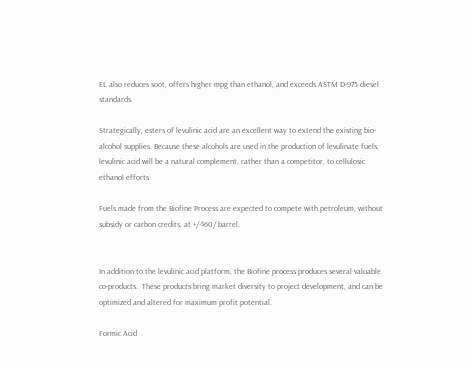EL also reduces soot, offers higher mpg than ethanol, and exceeds ASTM D-975 diesel standards.

Strategically, esters of levulinic acid are an excellent way to extend the existing bio-alcohol supplies. Because these alcohols are used in the production of levulinate fuels, levulinic acid will be a natural complement, rather than a competitor, to cellulosic ethanol efforts

Fuels made from the Biofine Process are expected to compete with petroleum, without subsidy or carbon credits, at +/-$60/ barrel.


In addition to the levulinic acid platform, the Biofine process produces several valuable co-products.  These products bring market diversity to project development, and can be optimized and altered for maximum profit potential.

Formic Acid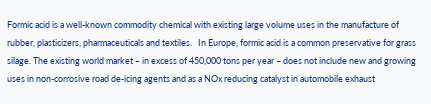Formic acid is a well-known commodity chemical with existing large volume uses in the manufacture of rubber, plasticizers, pharmaceuticals and textiles.   In Europe, formic acid is a common preservative for grass silage. The existing world market – in excess of 450,000 tons per year – does not include new and growing uses in non-corrosive road de-icing agents and as a NOx reducing catalyst in automobile exhaust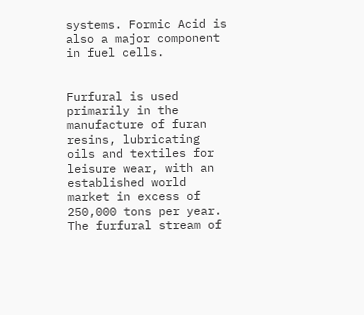systems. Formic Acid is also a major component in fuel cells.


Furfural is used primarily in the manufacture of furan resins, lubricating oils and textiles for leisure wear, with an established world market in excess of 250,000 tons per year.  The furfural stream of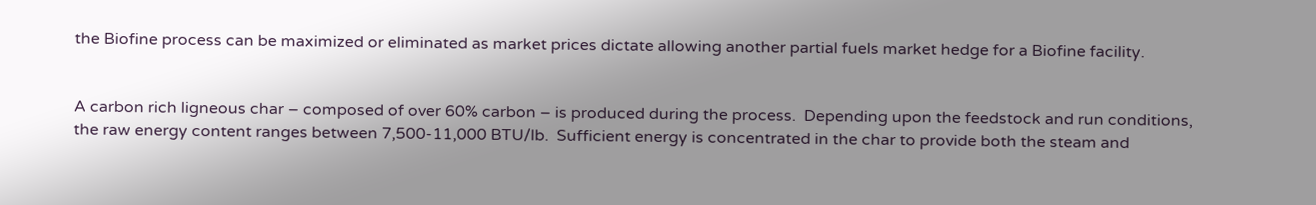the Biofine process can be maximized or eliminated as market prices dictate allowing another partial fuels market hedge for a Biofine facility.


A carbon rich ligneous char – composed of over 60% carbon – is produced during the process.  Depending upon the feedstock and run conditions, the raw energy content ranges between 7,500-11,000 BTU/lb.  Sufficient energy is concentrated in the char to provide both the steam and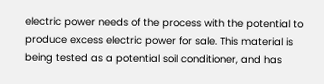electric power needs of the process with the potential to produce excess electric power for sale. This material is being tested as a potential soil conditioner, and has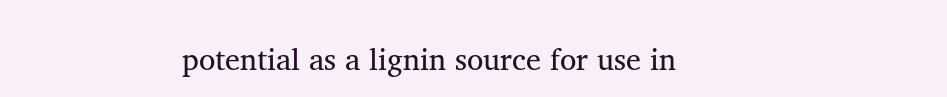potential as a lignin source for use in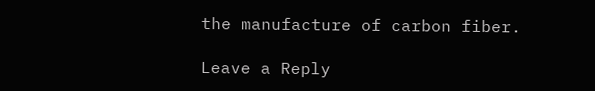the manufacture of carbon fiber.

Leave a Reply